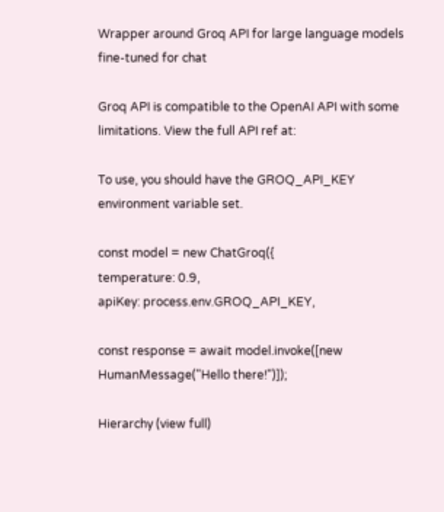Wrapper around Groq API for large language models fine-tuned for chat

Groq API is compatible to the OpenAI API with some limitations. View the full API ref at:

To use, you should have the GROQ_API_KEY environment variable set.

const model = new ChatGroq({
temperature: 0.9,
apiKey: process.env.GROQ_API_KEY,

const response = await model.invoke([new HumanMessage("Hello there!")]);

Hierarchy (view full)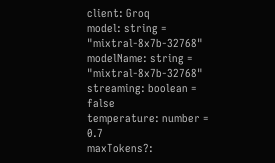client: Groq
model: string = "mixtral-8x7b-32768"
modelName: string = "mixtral-8x7b-32768"
streaming: boolean = false
temperature: number = 0.7
maxTokens?: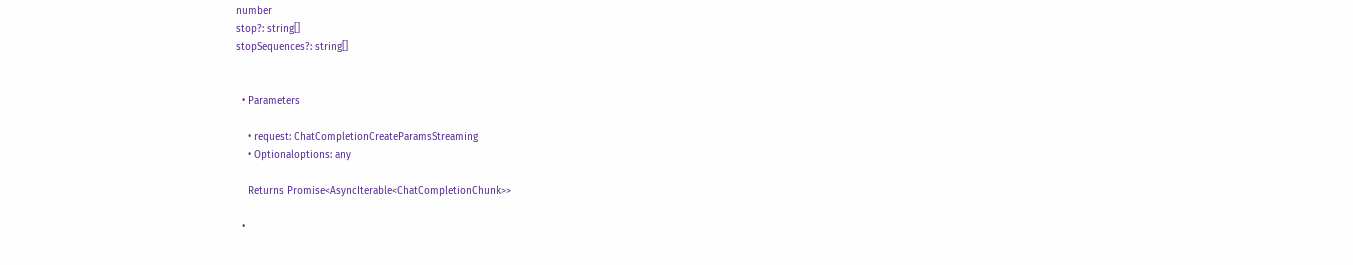number
stop?: string[]
stopSequences?: string[]


  • Parameters

    • request: ChatCompletionCreateParamsStreaming
    • Optionaloptions: any

    Returns Promise<AsyncIterable<ChatCompletionChunk>>

  •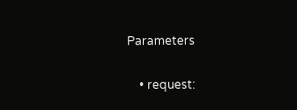Parameters

    • request: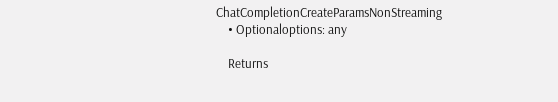ChatCompletionCreateParamsNonStreaming
    • Optionaloptions: any

    Returns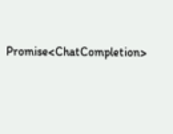Promise<ChatCompletion>